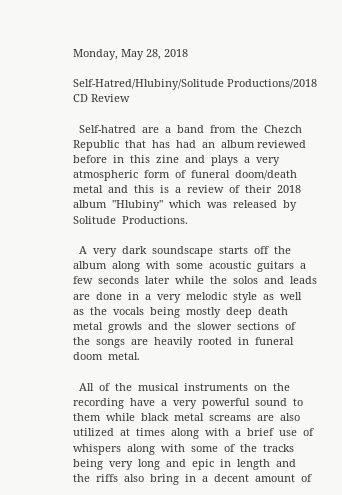Monday, May 28, 2018

Self-Hatred/Hlubiny/Solitude Productions/2018 CD Review

  Self-hatred  are  a  band  from  the  Chezch  Republic  that  has  had  an  album reviewed  before  in  this  zine  and  plays  a  very  atmospheric  form  of  funeral  doom/death  metal  and  this  is  a  review  of  their  2018  album  "Hlubiny"  which  was  released  by  Solitude  Productions.

  A  very  dark  soundscape  starts  off  the  album  along  with  some  acoustic  guitars  a  few  seconds  later  while  the  solos  and  leads  are  done  in  a  very  melodic  style  as  well  as  the  vocals  being  mostly  deep  death  metal  growls  and  the  slower  sections  of  the  songs  are  heavily  rooted  in  funeral  doom  metal.

  All  of  the  musical  instruments  on  the  recording  have  a  very  powerful  sound  to  them  while  black  metal  screams  are  also  utilized  at  times  along  with  a  brief  use  of  whispers  along  with  some  of  the  tracks  being  very  long  and  epic  in  length  and  the  riffs  also  bring  in  a  decent  amount  of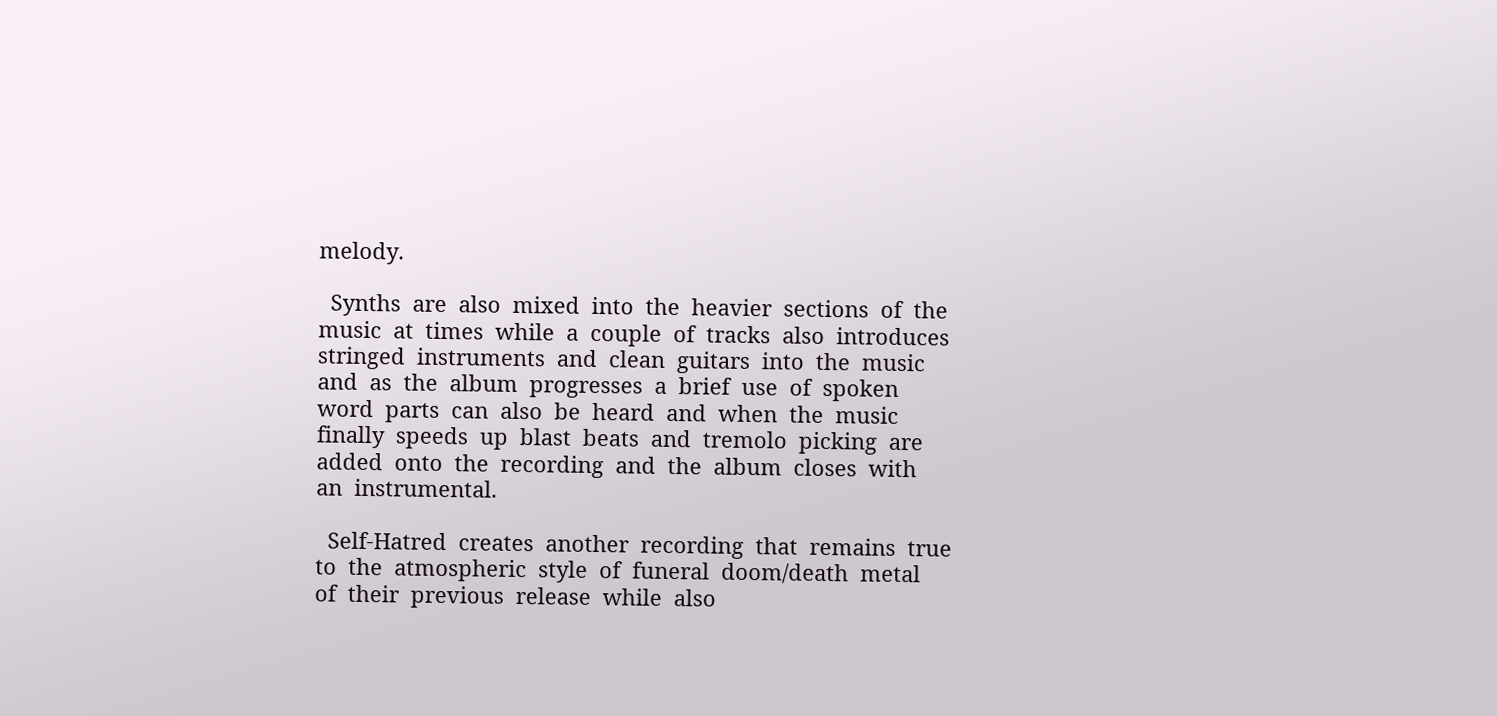melody.

  Synths  are  also  mixed  into  the  heavier  sections  of  the  music  at  times  while  a  couple  of  tracks  also  introduces  stringed  instruments  and  clean  guitars  into  the  music and  as  the  album  progresses  a  brief  use  of  spoken  word  parts  can  also  be  heard  and  when  the  music  finally  speeds  up  blast  beats  and  tremolo  picking  are  added  onto  the  recording  and  the  album  closes  with  an  instrumental.

  Self-Hatred  creates  another  recording  that  remains  true  to  the  atmospheric  style  of  funeral  doom/death  metal  of  their  previous  release  while  also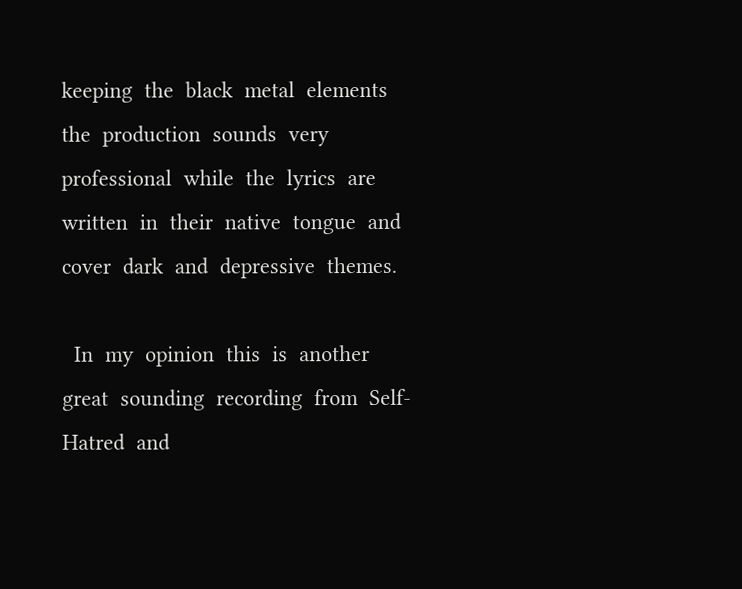keeping  the  black  metal  elements  the  production  sounds  very  professional  while  the  lyrics  are  written  in  their  native  tongue  and  cover  dark  and  depressive  themes.

  In  my  opinion  this  is  another  great  sounding  recording  from  Self-Hatred  and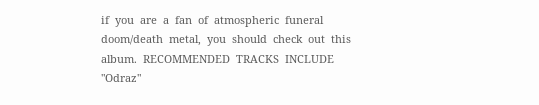if  you  are  a  fan  of  atmospheric  funeral  doom/death  metal,  you  should  check  out  this  album.  RECOMMENDED  TRACKS  INCLUDE  "Odraz"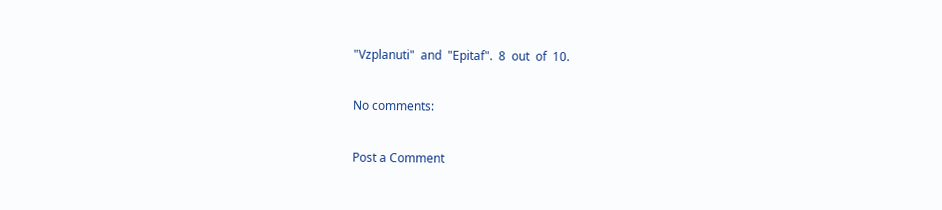"Vzplanuti"  and  "Epitaf".  8  out  of  10.

No comments:

Post a Comment